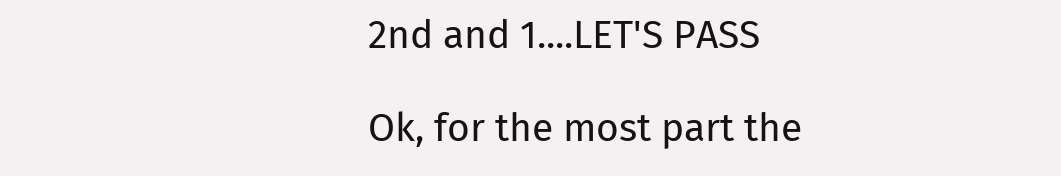2nd and 1....LET'S PASS

Ok, for the most part the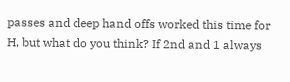passes and deep hand offs worked this time for H, but what do you think? If 2nd and 1 always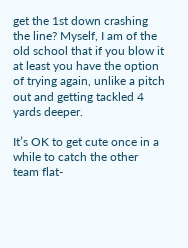get the 1st down crashing the line? Myself, I am of the old school that if you blow it at least you have the option of trying again, unlike a pitch out and getting tackled 4 yards deeper.

It’s OK to get cute once in a while to catch the other team flat-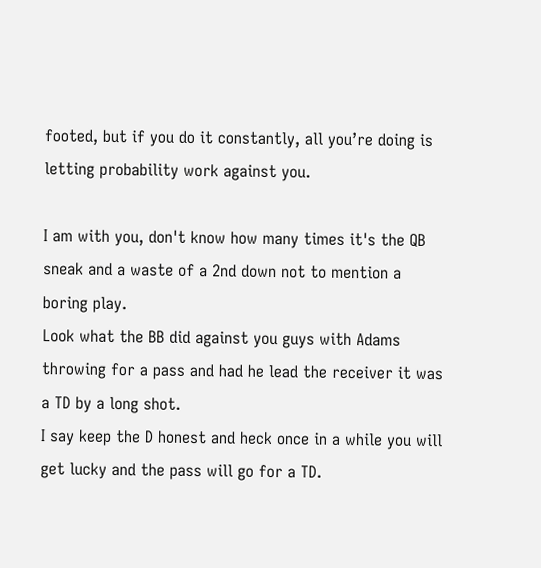footed, but if you do it constantly, all you’re doing is letting probability work against you.

I am with you, don't know how many times it's the QB sneak and a waste of a 2nd down not to mention a boring play.
Look what the BB did against you guys with Adams throwing for a pass and had he lead the receiver it was a TD by a long shot.
I say keep the D honest and heck once in a while you will get lucky and the pass will go for a TD.